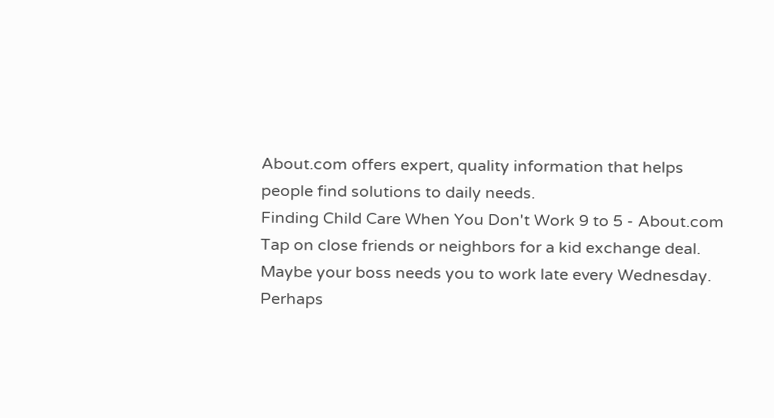About.com offers expert, quality information that helps people find solutions to daily needs.
Finding Child Care When You Don't Work 9 to 5 - About.com
Tap on close friends or neighbors for a kid exchange deal. Maybe your boss needs you to work late every Wednesday. Perhaps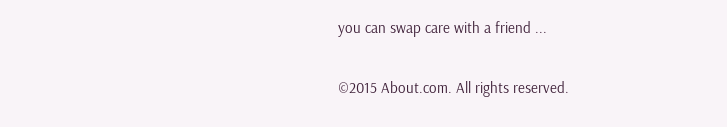you can swap care with a friend ...

©2015 About.com. All rights reserved.